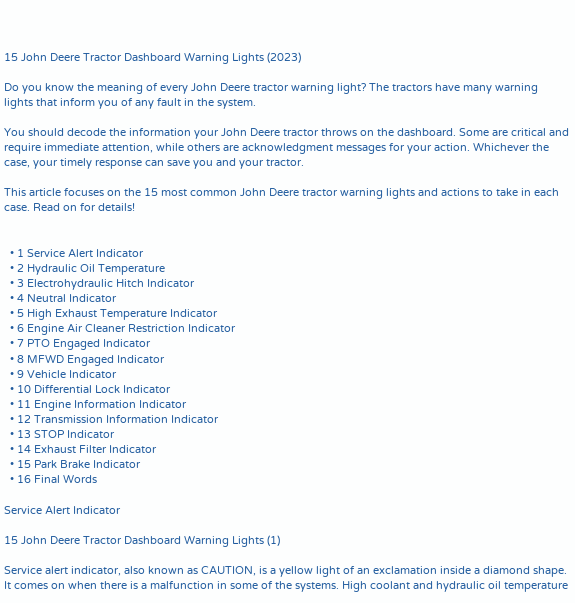15 John Deere Tractor Dashboard Warning Lights (2023)

Do you know the meaning of every John Deere tractor warning light? The tractors have many warning lights that inform you of any fault in the system.

You should decode the information your John Deere tractor throws on the dashboard. Some are critical and require immediate attention, while others are acknowledgment messages for your action. Whichever the case, your timely response can save you and your tractor.

This article focuses on the 15 most common John Deere tractor warning lights and actions to take in each case. Read on for details!


  • 1 Service Alert Indicator
  • 2 Hydraulic Oil Temperature
  • 3 Electrohydraulic Hitch Indicator
  • 4 Neutral Indicator
  • 5 High Exhaust Temperature Indicator
  • 6 Engine Air Cleaner Restriction Indicator
  • 7 PTO Engaged Indicator
  • 8 MFWD Engaged Indicator
  • 9 Vehicle Indicator
  • 10 Differential Lock Indicator
  • 11 Engine Information Indicator
  • 12 Transmission Information Indicator
  • 13 STOP Indicator
  • 14 Exhaust Filter Indicator
  • 15 Park Brake Indicator
  • 16 Final Words

Service Alert Indicator

15 John Deere Tractor Dashboard Warning Lights (1)

Service alert indicator, also known as CAUTION, is a yellow light of an exclamation inside a diamond shape. It comes on when there is a malfunction in some of the systems. High coolant and hydraulic oil temperature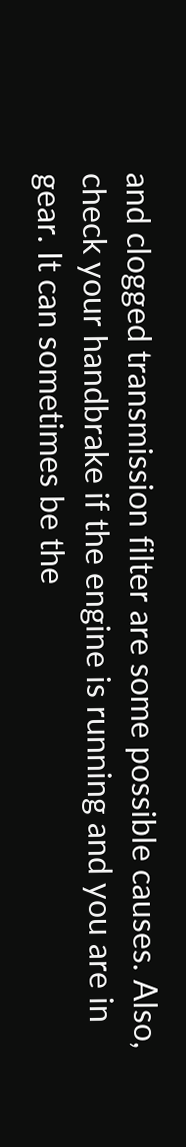and clogged transmission filter are some possible causes. Also, check your handbrake if the engine is running and you are in gear. It can sometimes be the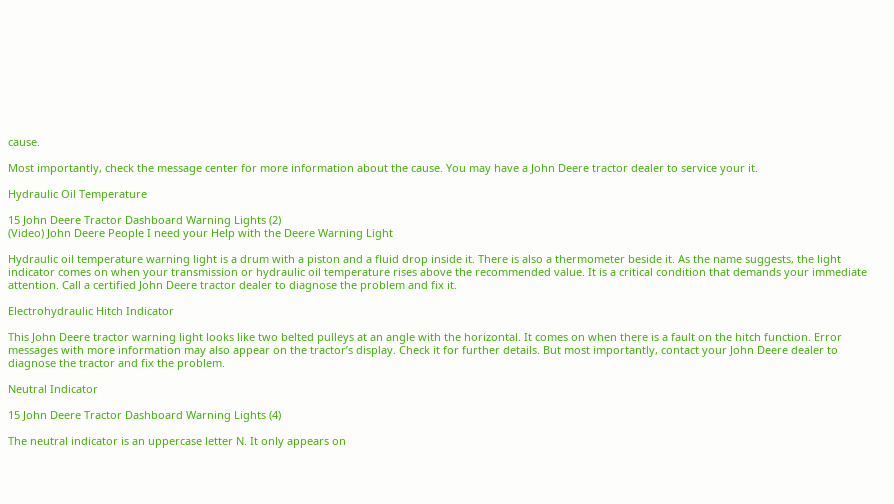cause.

Most importantly, check the message center for more information about the cause. You may have a John Deere tractor dealer to service your it.

Hydraulic Oil Temperature

15 John Deere Tractor Dashboard Warning Lights (2)
(Video) John Deere People I need your Help with the Deere Warning Light

Hydraulic oil temperature warning light is a drum with a piston and a fluid drop inside it. There is also a thermometer beside it. As the name suggests, the light indicator comes on when your transmission or hydraulic oil temperature rises above the recommended value. It is a critical condition that demands your immediate attention. Call a certified John Deere tractor dealer to diagnose the problem and fix it.

Electrohydraulic Hitch Indicator

This John Deere tractor warning light looks like two belted pulleys at an angle with the horizontal. It comes on when there is a fault on the hitch function. Error messages with more information may also appear on the tractor’s display. Check it for further details. But most importantly, contact your John Deere dealer to diagnose the tractor and fix the problem.

Neutral Indicator

15 John Deere Tractor Dashboard Warning Lights (4)

The neutral indicator is an uppercase letter N. It only appears on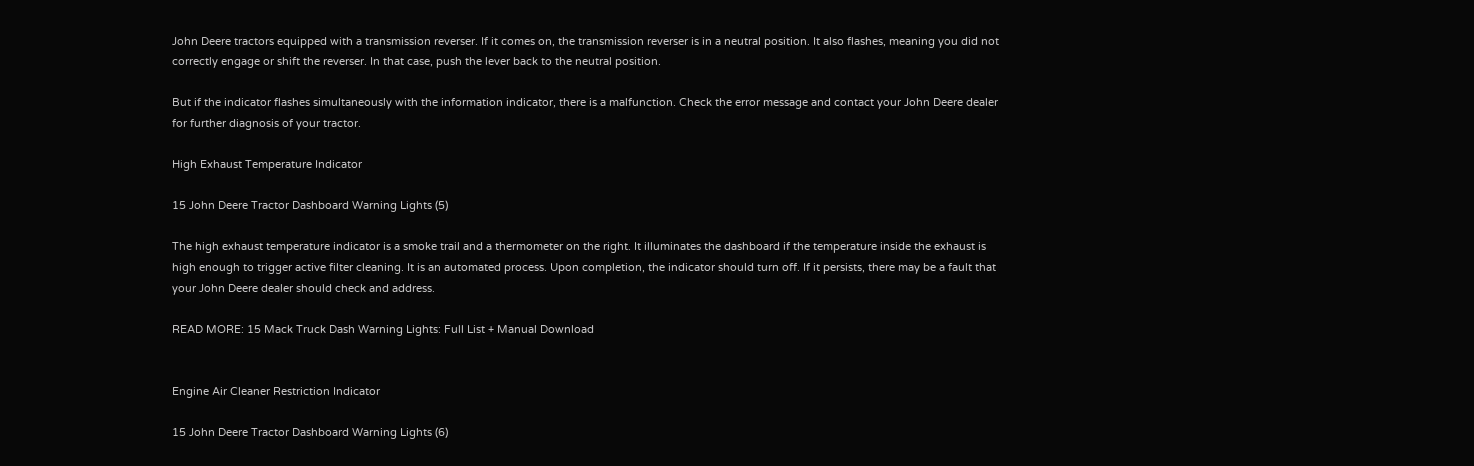John Deere tractors equipped with a transmission reverser. If it comes on, the transmission reverser is in a neutral position. It also flashes, meaning you did not correctly engage or shift the reverser. In that case, push the lever back to the neutral position.

But if the indicator flashes simultaneously with the information indicator, there is a malfunction. Check the error message and contact your John Deere dealer for further diagnosis of your tractor.

High Exhaust Temperature Indicator

15 John Deere Tractor Dashboard Warning Lights (5)

The high exhaust temperature indicator is a smoke trail and a thermometer on the right. It illuminates the dashboard if the temperature inside the exhaust is high enough to trigger active filter cleaning. It is an automated process. Upon completion, the indicator should turn off. If it persists, there may be a fault that your John Deere dealer should check and address.

READ MORE: 15 Mack Truck Dash Warning Lights: Full List + Manual Download


Engine Air Cleaner Restriction Indicator

15 John Deere Tractor Dashboard Warning Lights (6)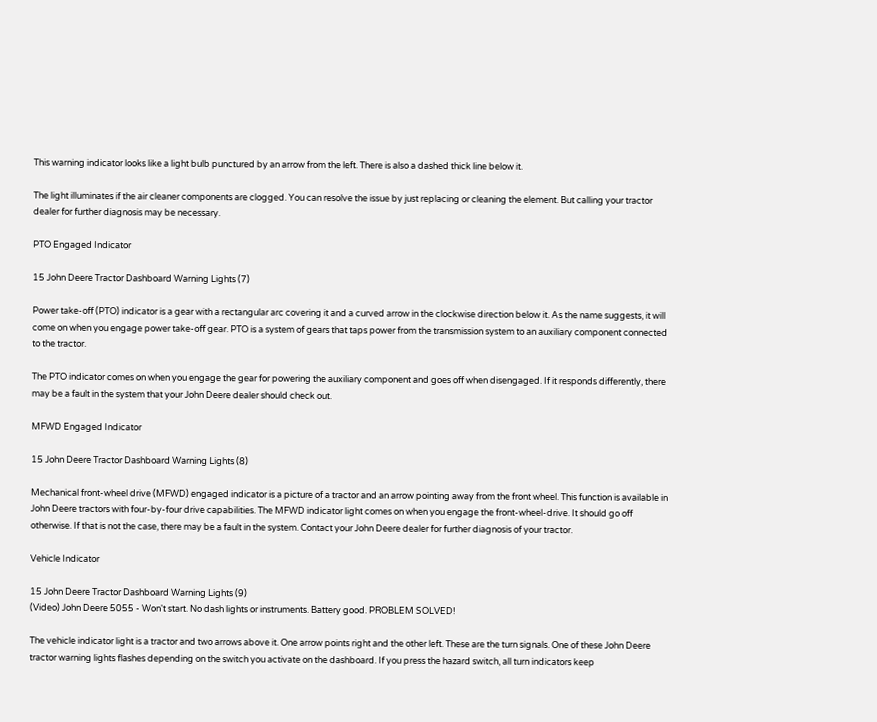This warning indicator looks like a light bulb punctured by an arrow from the left. There is also a dashed thick line below it.

The light illuminates if the air cleaner components are clogged. You can resolve the issue by just replacing or cleaning the element. But calling your tractor dealer for further diagnosis may be necessary.

PTO Engaged Indicator

15 John Deere Tractor Dashboard Warning Lights (7)

Power take-off (PTO) indicator is a gear with a rectangular arc covering it and a curved arrow in the clockwise direction below it. As the name suggests, it will come on when you engage power take-off gear. PTO is a system of gears that taps power from the transmission system to an auxiliary component connected to the tractor.

The PTO indicator comes on when you engage the gear for powering the auxiliary component and goes off when disengaged. If it responds differently, there may be a fault in the system that your John Deere dealer should check out.

MFWD Engaged Indicator

15 John Deere Tractor Dashboard Warning Lights (8)

Mechanical front-wheel drive (MFWD) engaged indicator is a picture of a tractor and an arrow pointing away from the front wheel. This function is available in John Deere tractors with four-by-four drive capabilities. The MFWD indicator light comes on when you engage the front-wheel-drive. It should go off otherwise. If that is not the case, there may be a fault in the system. Contact your John Deere dealer for further diagnosis of your tractor.

Vehicle Indicator

15 John Deere Tractor Dashboard Warning Lights (9)
(Video) John Deere 5055 - Won't start. No dash lights or instruments. Battery good. PROBLEM SOLVED!

The vehicle indicator light is a tractor and two arrows above it. One arrow points right and the other left. These are the turn signals. One of these John Deere tractor warning lights flashes depending on the switch you activate on the dashboard. If you press the hazard switch, all turn indicators keep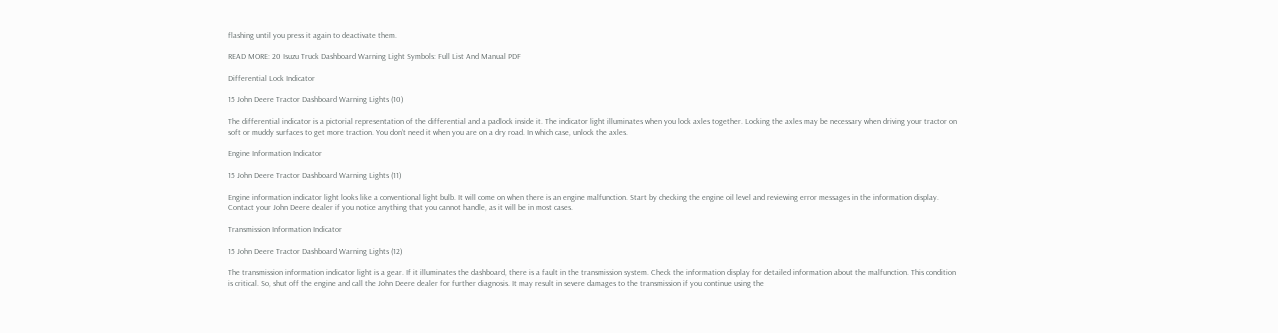flashing until you press it again to deactivate them.

READ MORE: 20 Isuzu Truck Dashboard Warning Light Symbols: Full List And Manual PDF

Differential Lock Indicator

15 John Deere Tractor Dashboard Warning Lights (10)

The differential indicator is a pictorial representation of the differential and a padlock inside it. The indicator light illuminates when you lock axles together. Locking the axles may be necessary when driving your tractor on soft or muddy surfaces to get more traction. You don’t need it when you are on a dry road. In which case, unlock the axles.

Engine Information Indicator

15 John Deere Tractor Dashboard Warning Lights (11)

Engine information indicator light looks like a conventional light bulb. It will come on when there is an engine malfunction. Start by checking the engine oil level and reviewing error messages in the information display. Contact your John Deere dealer if you notice anything that you cannot handle, as it will be in most cases.

Transmission Information Indicator

15 John Deere Tractor Dashboard Warning Lights (12)

The transmission information indicator light is a gear. If it illuminates the dashboard, there is a fault in the transmission system. Check the information display for detailed information about the malfunction. This condition is critical. So, shut off the engine and call the John Deere dealer for further diagnosis. It may result in severe damages to the transmission if you continue using the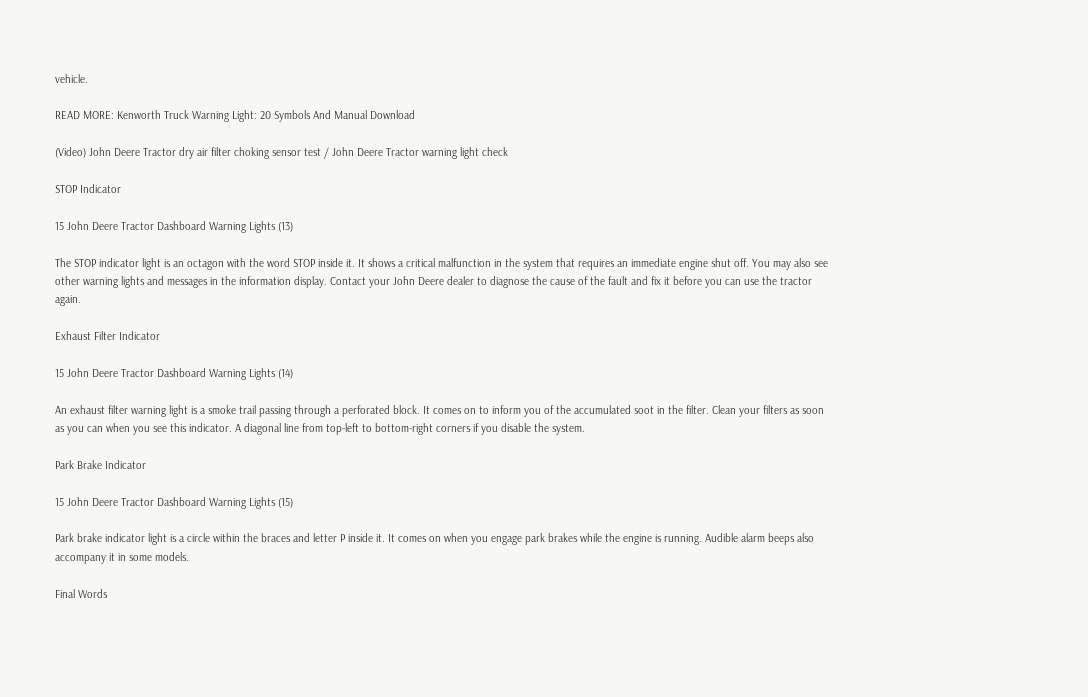vehicle.

READ MORE: Kenworth Truck Warning Light: 20 Symbols And Manual Download

(Video) John Deere Tractor dry air filter choking sensor test / John Deere Tractor warning light check

STOP Indicator

15 John Deere Tractor Dashboard Warning Lights (13)

The STOP indicator light is an octagon with the word STOP inside it. It shows a critical malfunction in the system that requires an immediate engine shut off. You may also see other warning lights and messages in the information display. Contact your John Deere dealer to diagnose the cause of the fault and fix it before you can use the tractor again.

Exhaust Filter Indicator

15 John Deere Tractor Dashboard Warning Lights (14)

An exhaust filter warning light is a smoke trail passing through a perforated block. It comes on to inform you of the accumulated soot in the filter. Clean your filters as soon as you can when you see this indicator. A diagonal line from top-left to bottom-right corners if you disable the system.

Park Brake Indicator

15 John Deere Tractor Dashboard Warning Lights (15)

Park brake indicator light is a circle within the braces and letter P inside it. It comes on when you engage park brakes while the engine is running. Audible alarm beeps also accompany it in some models.

Final Words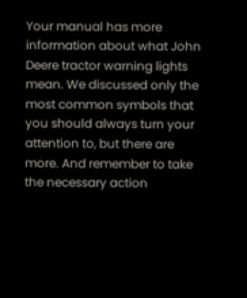Your manual has more information about what John Deere tractor warning lights mean. We discussed only the most common symbols that you should always turn your attention to, but there are more. And remember to take the necessary action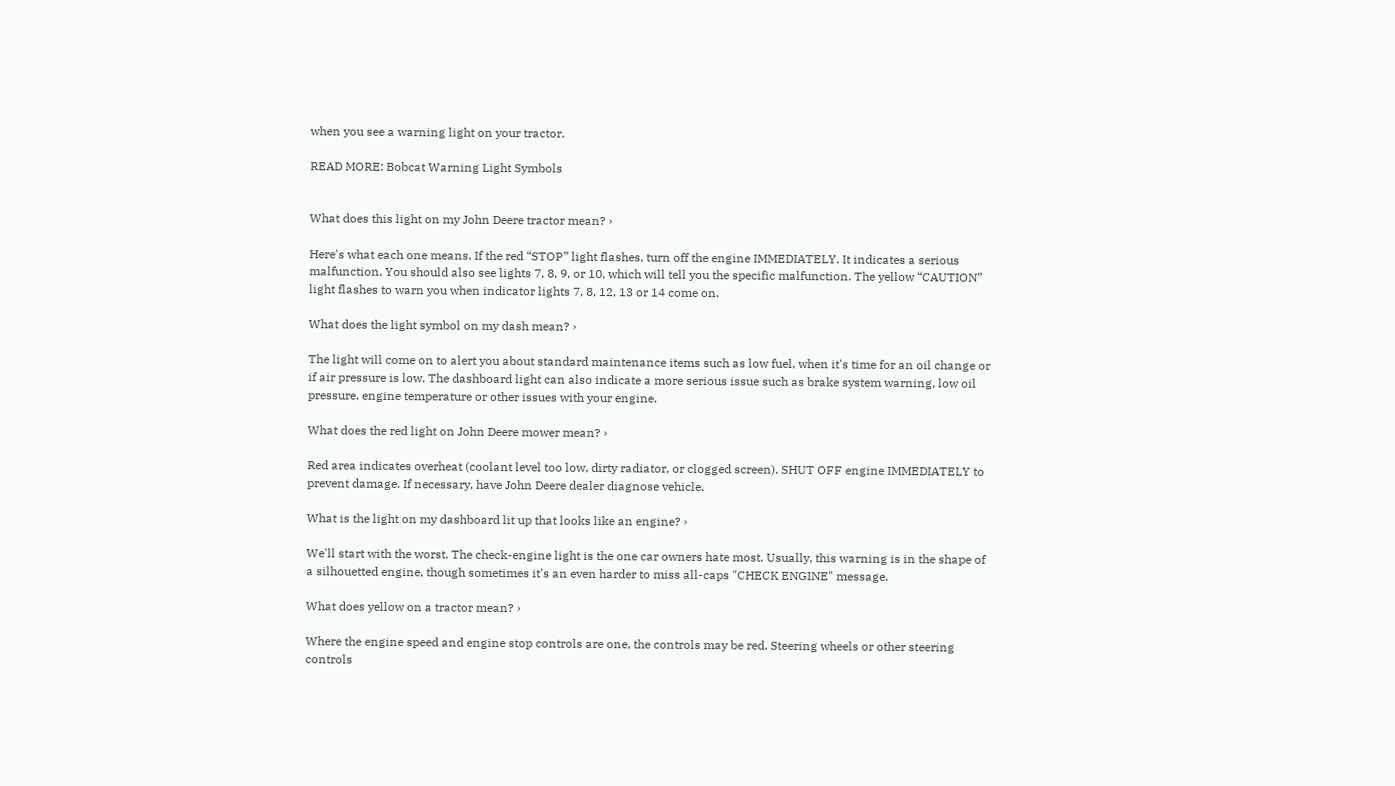when you see a warning light on your tractor.

READ MORE: Bobcat Warning Light Symbols


What does this light on my John Deere tractor mean? ›

Here's what each one means. If the red “STOP” light flashes, turn off the engine IMMEDIATELY. It indicates a serious malfunction. You should also see lights 7, 8, 9, or 10, which will tell you the specific malfunction. The yellow “CAUTION” light flashes to warn you when indicator lights 7, 8, 12, 13 or 14 come on.

What does the light symbol on my dash mean? ›

The light will come on to alert you about standard maintenance items such as low fuel, when it's time for an oil change or if air pressure is low. The dashboard light can also indicate a more serious issue such as brake system warning, low oil pressure, engine temperature or other issues with your engine.

What does the red light on John Deere mower mean? ›

Red area indicates overheat (coolant level too low, dirty radiator, or clogged screen). SHUT OFF engine IMMEDIATELY to prevent damage. If necessary, have John Deere dealer diagnose vehicle.

What is the light on my dashboard lit up that looks like an engine? ›

We'll start with the worst. The check-engine light is the one car owners hate most. Usually, this warning is in the shape of a silhouetted engine, though sometimes it's an even harder to miss all-caps "CHECK ENGINE" message.

What does yellow on a tractor mean? ›

Where the engine speed and engine stop controls are one, the controls may be red. Steering wheels or other steering controls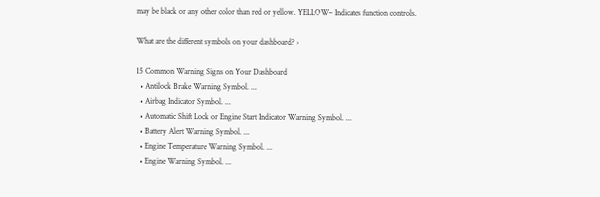may be black or any other color than red or yellow. YELLOW– Indicates function controls.

What are the different symbols on your dashboard? ›

15 Common Warning Signs on Your Dashboard
  • Antilock Brake Warning Symbol. ...
  • Airbag Indicator Symbol. ...
  • Automatic Shift Lock or Engine Start Indicator Warning Symbol. ...
  • Battery Alert Warning Symbol. ...
  • Engine Temperature Warning Symbol. ...
  • Engine Warning Symbol. ...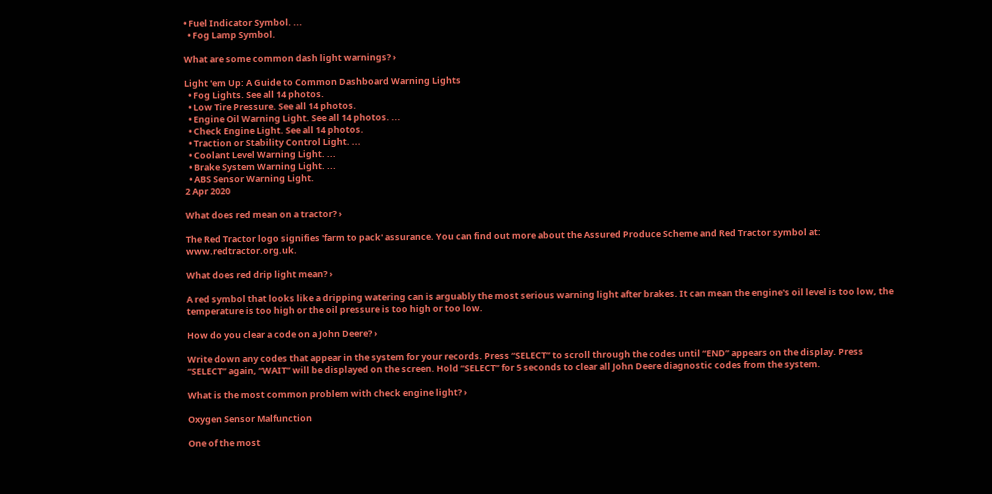• Fuel Indicator Symbol. ...
  • Fog Lamp Symbol.

What are some common dash light warnings? ›

Light 'em Up: A Guide to Common Dashboard Warning Lights
  • Fog Lights. See all 14 photos.
  • Low Tire Pressure. See all 14 photos.
  • Engine Oil Warning Light. See all 14 photos. ...
  • Check Engine Light. See all 14 photos.
  • Traction or Stability Control Light. ...
  • Coolant Level Warning Light. ...
  • Brake System Warning Light. ...
  • ABS Sensor Warning Light.
2 Apr 2020

What does red mean on a tractor? ›

The Red Tractor logo signifies 'farm to pack' assurance. You can find out more about the Assured Produce Scheme and Red Tractor symbol at: www.redtractor.org.uk.

What does red drip light mean? ›

A red symbol that looks like a dripping watering can is arguably the most serious warning light after brakes. It can mean the engine's oil level is too low, the temperature is too high or the oil pressure is too high or too low.

How do you clear a code on a John Deere? ›

Write down any codes that appear in the system for your records. Press “SELECT” to scroll through the codes until “END” appears on the display. Press “SELECT” again, “WAIT” will be displayed on the screen. Hold “SELECT” for 5 seconds to clear all John Deere diagnostic codes from the system.

What is the most common problem with check engine light? ›

Oxygen Sensor Malfunction

One of the most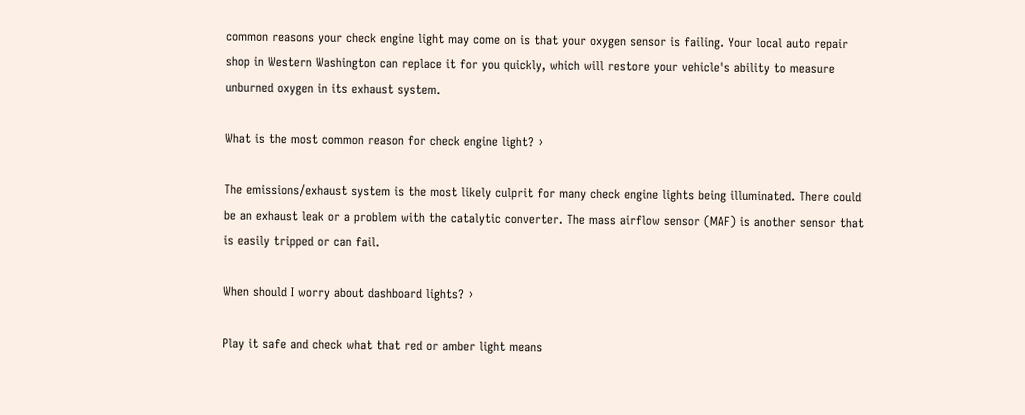common reasons your check engine light may come on is that your oxygen sensor is failing. Your local auto repair shop in Western Washington can replace it for you quickly, which will restore your vehicle's ability to measure unburned oxygen in its exhaust system.

What is the most common reason for check engine light? ›

The emissions/exhaust system is the most likely culprit for many check engine lights being illuminated. There could be an exhaust leak or a problem with the catalytic converter. The mass airflow sensor (MAF) is another sensor that is easily tripped or can fail.

When should I worry about dashboard lights? ›

Play it safe and check what that red or amber light means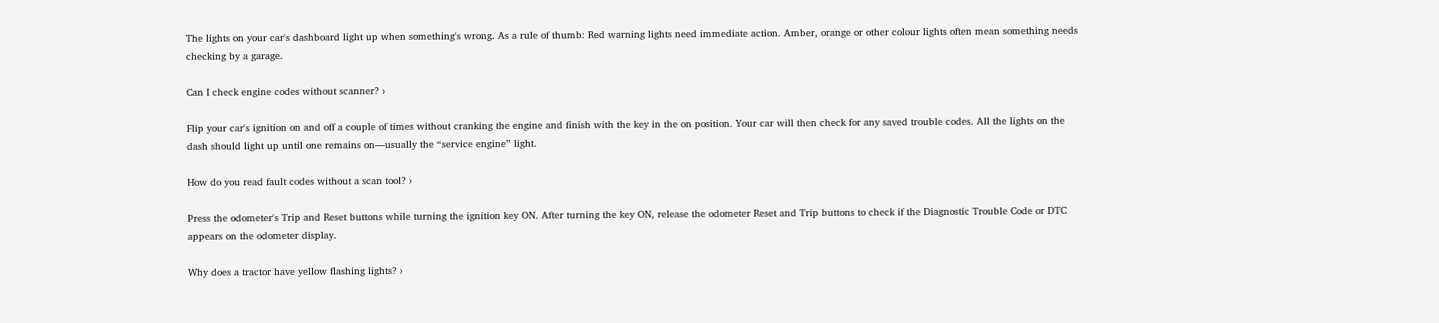The lights on your car's dashboard light up when something's wrong. As a rule of thumb: Red warning lights need immediate action. Amber, orange or other colour lights often mean something needs checking by a garage.

Can I check engine codes without scanner? ›

Flip your car's ignition on and off a couple of times without cranking the engine and finish with the key in the on position. Your car will then check for any saved trouble codes. All the lights on the dash should light up until one remains on—usually the “service engine” light.

How do you read fault codes without a scan tool? ›

Press the odometer's Trip and Reset buttons while turning the ignition key ON. After turning the key ON, release the odometer Reset and Trip buttons to check if the Diagnostic Trouble Code or DTC appears on the odometer display.

Why does a tractor have yellow flashing lights? ›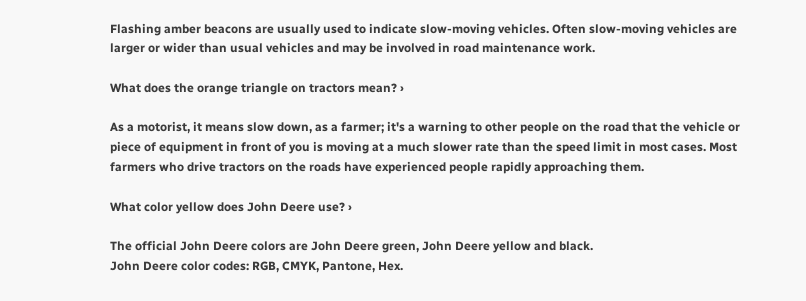Flashing amber beacons are usually used to indicate slow-moving vehicles. Often slow-moving vehicles are larger or wider than usual vehicles and may be involved in road maintenance work.

What does the orange triangle on tractors mean? ›

As a motorist, it means slow down, as a farmer; it's a warning to other people on the road that the vehicle or piece of equipment in front of you is moving at a much slower rate than the speed limit in most cases. Most farmers who drive tractors on the roads have experienced people rapidly approaching them.

What color yellow does John Deere use? ›

The official John Deere colors are John Deere green, John Deere yellow and black.
John Deere color codes: RGB, CMYK, Pantone, Hex.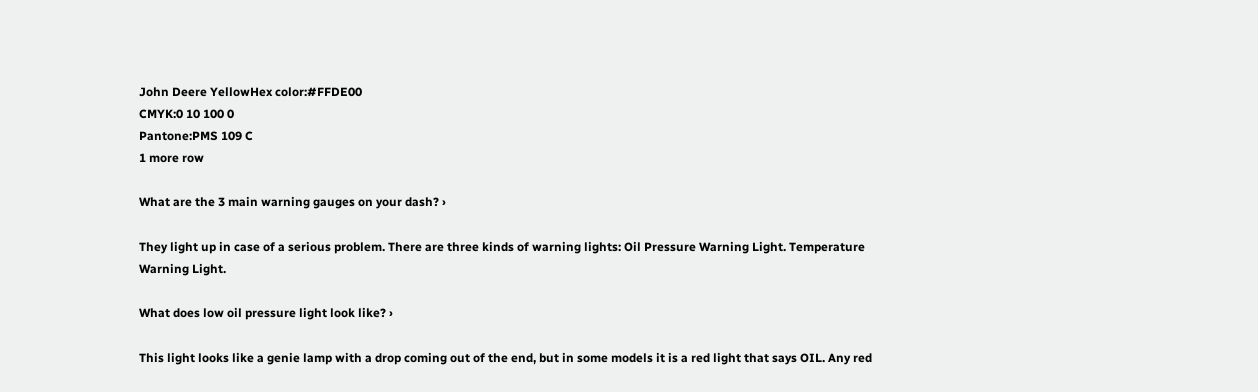John Deere YellowHex color:#FFDE00
CMYK:0 10 100 0
Pantone:PMS 109 C
1 more row

What are the 3 main warning gauges on your dash? ›

They light up in case of a serious problem. There are three kinds of warning lights: Oil Pressure Warning Light. Temperature Warning Light.

What does low oil pressure light look like? ›

This light looks like a genie lamp with a drop coming out of the end, but in some models it is a red light that says OIL. Any red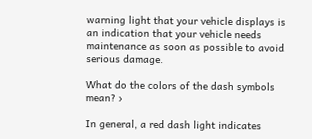warning light that your vehicle displays is an indication that your vehicle needs maintenance as soon as possible to avoid serious damage.

What do the colors of the dash symbols mean? ›

In general, a red dash light indicates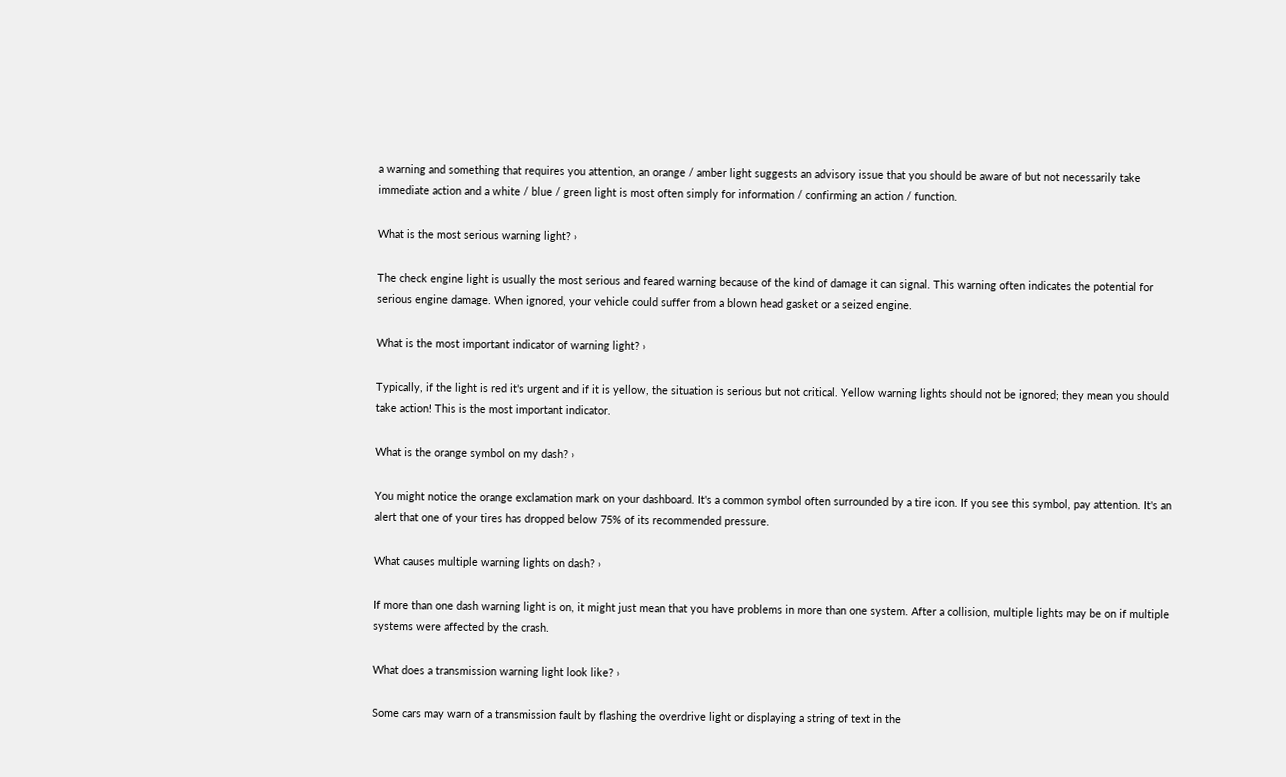a warning and something that requires you attention, an orange / amber light suggests an advisory issue that you should be aware of but not necessarily take immediate action and a white / blue / green light is most often simply for information / confirming an action / function.

What is the most serious warning light? ›

The check engine light is usually the most serious and feared warning because of the kind of damage it can signal. This warning often indicates the potential for serious engine damage. When ignored, your vehicle could suffer from a blown head gasket or a seized engine.

What is the most important indicator of warning light? ›

Typically, if the light is red it's urgent and if it is yellow, the situation is serious but not critical. Yellow warning lights should not be ignored; they mean you should take action! This is the most important indicator.

What is the orange symbol on my dash? ›

You might notice the orange exclamation mark on your dashboard. It's a common symbol often surrounded by a tire icon. If you see this symbol, pay attention. It's an alert that one of your tires has dropped below 75% of its recommended pressure.

What causes multiple warning lights on dash? ›

If more than one dash warning light is on, it might just mean that you have problems in more than one system. After a collision, multiple lights may be on if multiple systems were affected by the crash.

What does a transmission warning light look like? ›

Some cars may warn of a transmission fault by flashing the overdrive light or displaying a string of text in the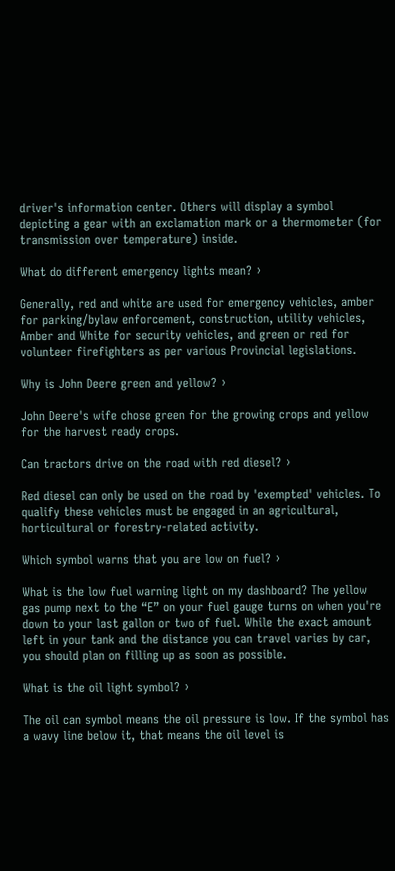driver's information center. Others will display a symbol depicting a gear with an exclamation mark or a thermometer (for transmission over temperature) inside.

What do different emergency lights mean? ›

Generally, red and white are used for emergency vehicles, amber for parking/bylaw enforcement, construction, utility vehicles, Amber and White for security vehicles, and green or red for volunteer firefighters as per various Provincial legislations.

Why is John Deere green and yellow? ›

John Deere's wife chose green for the growing crops and yellow for the harvest ready crops.

Can tractors drive on the road with red diesel? ›

Red diesel can only be used on the road by 'exempted' vehicles. To qualify these vehicles must be engaged in an agricultural, horticultural or forestry-related activity.

Which symbol warns that you are low on fuel? ›

What is the low fuel warning light on my dashboard? The yellow gas pump next to the “E” on your fuel gauge turns on when you're down to your last gallon or two of fuel. While the exact amount left in your tank and the distance you can travel varies by car, you should plan on filling up as soon as possible.

What is the oil light symbol? ›

The oil can symbol means the oil pressure is low. If the symbol has a wavy line below it, that means the oil level is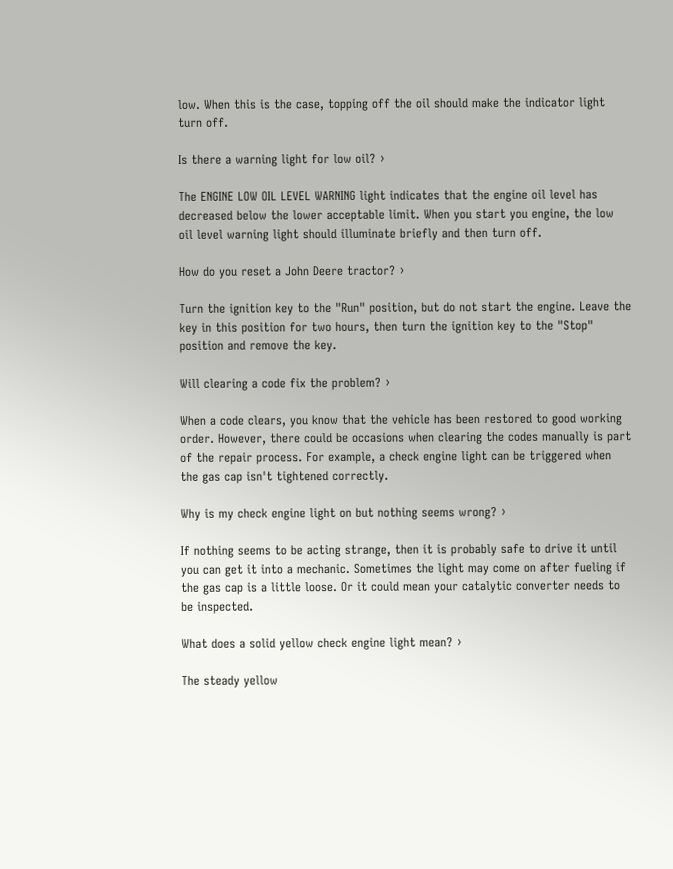low. When this is the case, topping off the oil should make the indicator light turn off.

Is there a warning light for low oil? ›

The ENGINE LOW OIL LEVEL WARNING light indicates that the engine oil level has decreased below the lower acceptable limit. When you start you engine, the low oil level warning light should illuminate briefly and then turn off.

How do you reset a John Deere tractor? ›

Turn the ignition key to the "Run" position, but do not start the engine. Leave the key in this position for two hours, then turn the ignition key to the "Stop" position and remove the key.

Will clearing a code fix the problem? ›

When a code clears, you know that the vehicle has been restored to good working order. However, there could be occasions when clearing the codes manually is part of the repair process. For example, a check engine light can be triggered when the gas cap isn't tightened correctly.

Why is my check engine light on but nothing seems wrong? ›

If nothing seems to be acting strange, then it is probably safe to drive it until you can get it into a mechanic. Sometimes the light may come on after fueling if the gas cap is a little loose. Or it could mean your catalytic converter needs to be inspected.

What does a solid yellow check engine light mean? ›

The steady yellow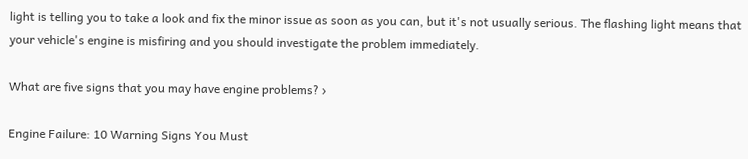light is telling you to take a look and fix the minor issue as soon as you can, but it's not usually serious. The flashing light means that your vehicle's engine is misfiring and you should investigate the problem immediately.

What are five signs that you may have engine problems? ›

Engine Failure: 10 Warning Signs You Must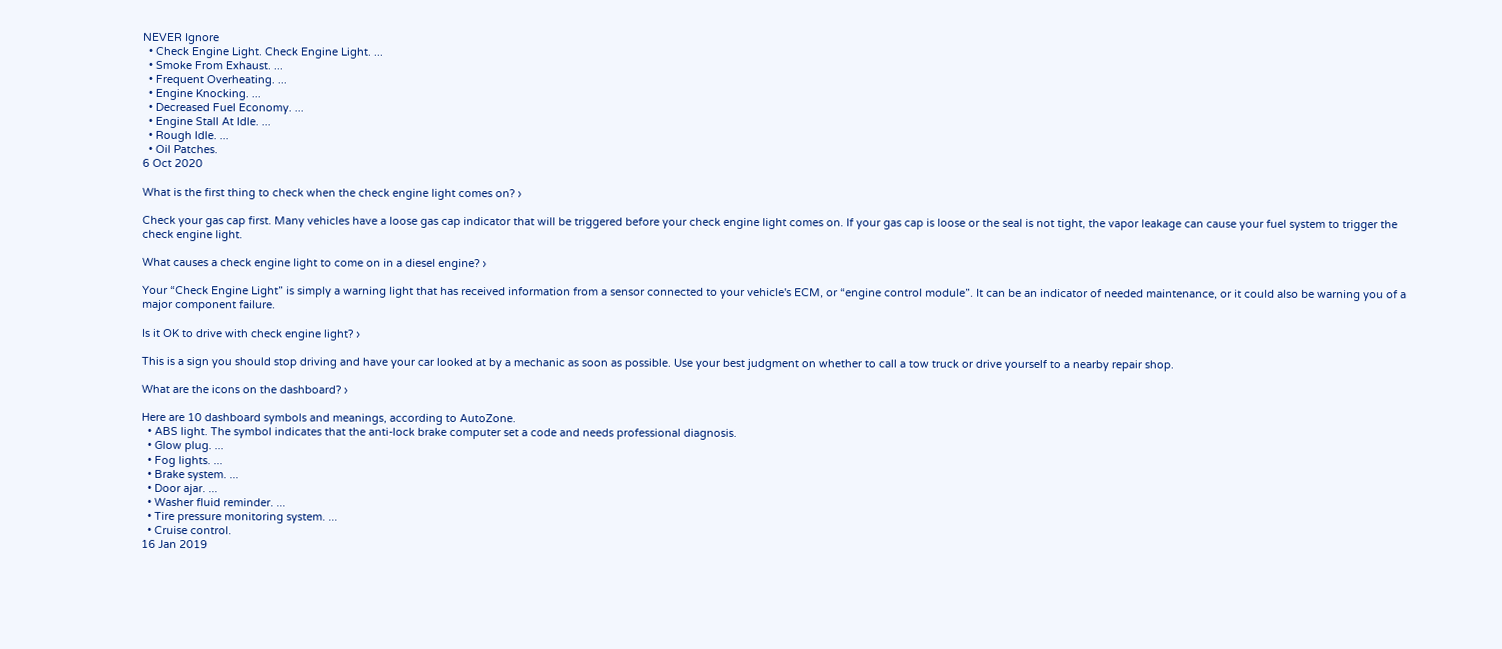NEVER Ignore
  • Check Engine Light. Check Engine Light. ...
  • Smoke From Exhaust. ...
  • Frequent Overheating. ...
  • Engine Knocking. ...
  • Decreased Fuel Economy. ...
  • Engine Stall At Idle. ...
  • Rough Idle. ...
  • Oil Patches.
6 Oct 2020

What is the first thing to check when the check engine light comes on? ›

Check your gas cap first. Many vehicles have a loose gas cap indicator that will be triggered before your check engine light comes on. If your gas cap is loose or the seal is not tight, the vapor leakage can cause your fuel system to trigger the check engine light.

What causes a check engine light to come on in a diesel engine? ›

Your “Check Engine Light” is simply a warning light that has received information from a sensor connected to your vehicle's ECM, or “engine control module”. It can be an indicator of needed maintenance, or it could also be warning you of a major component failure.

Is it OK to drive with check engine light? ›

This is a sign you should stop driving and have your car looked at by a mechanic as soon as possible. Use your best judgment on whether to call a tow truck or drive yourself to a nearby repair shop.

What are the icons on the dashboard? ›

Here are 10 dashboard symbols and meanings, according to AutoZone.
  • ABS light. The symbol indicates that the anti-lock brake computer set a code and needs professional diagnosis.
  • Glow plug. ...
  • Fog lights. ...
  • Brake system. ...
  • Door ajar. ...
  • Washer fluid reminder. ...
  • Tire pressure monitoring system. ...
  • Cruise control.
16 Jan 2019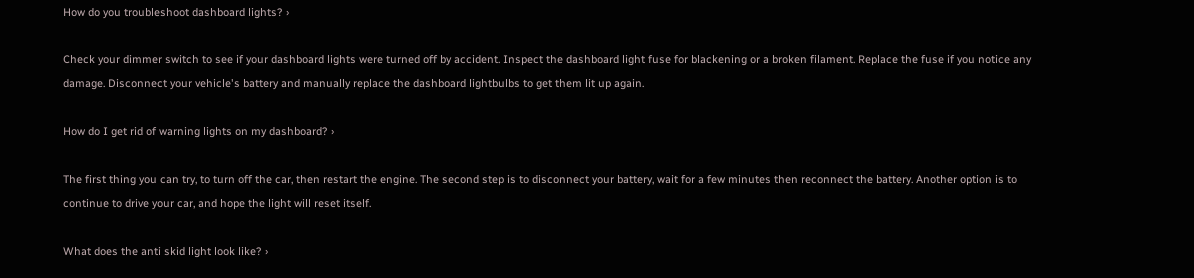How do you troubleshoot dashboard lights? ›

Check your dimmer switch to see if your dashboard lights were turned off by accident. Inspect the dashboard light fuse for blackening or a broken filament. Replace the fuse if you notice any damage. Disconnect your vehicle's battery and manually replace the dashboard lightbulbs to get them lit up again.

How do I get rid of warning lights on my dashboard? ›

The first thing you can try, to turn off the car, then restart the engine. The second step is to disconnect your battery, wait for a few minutes then reconnect the battery. Another option is to continue to drive your car, and hope the light will reset itself.

What does the anti skid light look like? ›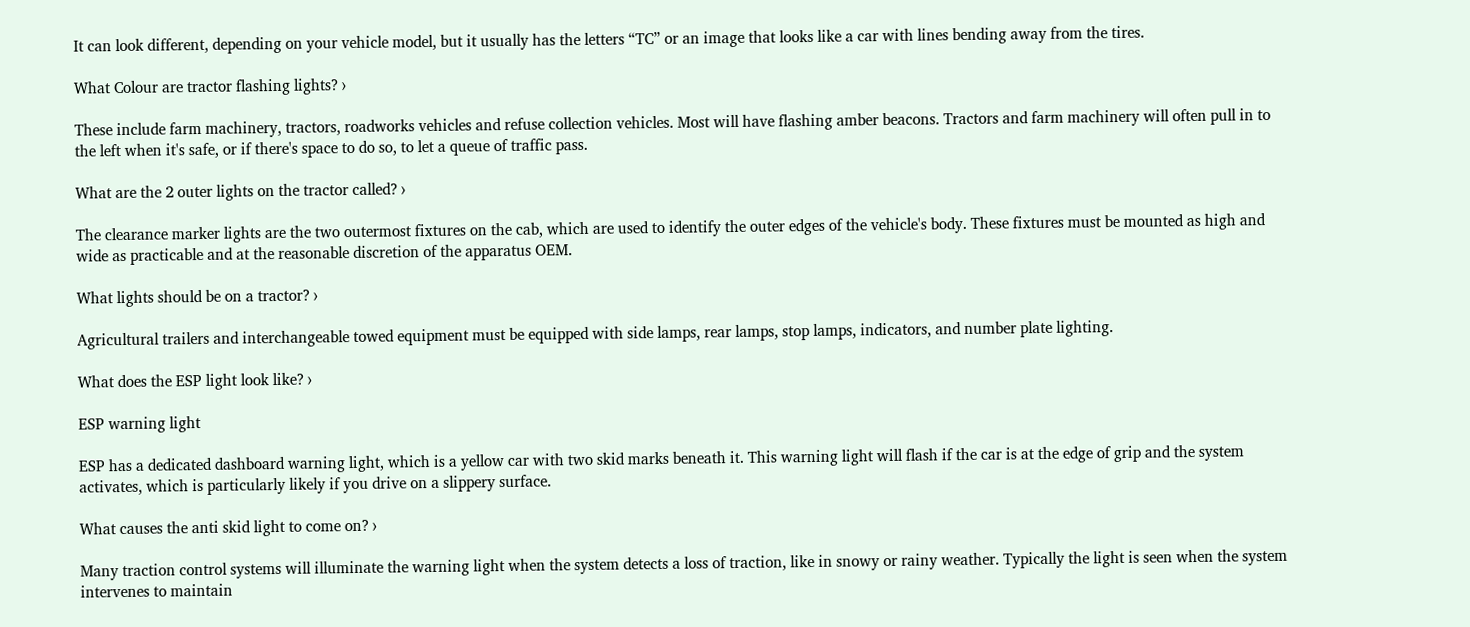It can look different, depending on your vehicle model, but it usually has the letters “TC” or an image that looks like a car with lines bending away from the tires.

What Colour are tractor flashing lights? ›

These include farm machinery, tractors, roadworks vehicles and refuse collection vehicles. Most will have flashing amber beacons. Tractors and farm machinery will often pull in to the left when it's safe, or if there's space to do so, to let a queue of traffic pass.

What are the 2 outer lights on the tractor called? ›

The clearance marker lights are the two outermost fixtures on the cab, which are used to identify the outer edges of the vehicle's body. These fixtures must be mounted as high and wide as practicable and at the reasonable discretion of the apparatus OEM.

What lights should be on a tractor? ›

Agricultural trailers and interchangeable towed equipment must be equipped with side lamps, rear lamps, stop lamps, indicators, and number plate lighting.

What does the ESP light look like? ›

ESP warning light

ESP has a dedicated dashboard warning light, which is a yellow car with two skid marks beneath it. This warning light will flash if the car is at the edge of grip and the system activates, which is particularly likely if you drive on a slippery surface.

What causes the anti skid light to come on? ›

Many traction control systems will illuminate the warning light when the system detects a loss of traction, like in snowy or rainy weather. Typically the light is seen when the system intervenes to maintain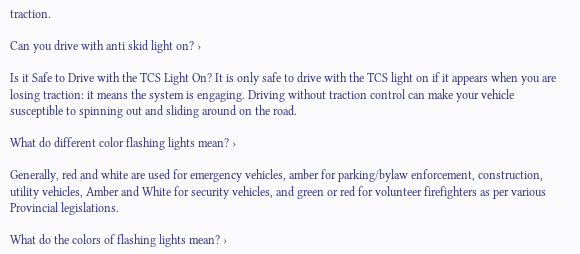traction.

Can you drive with anti skid light on? ›

Is it Safe to Drive with the TCS Light On? It is only safe to drive with the TCS light on if it appears when you are losing traction: it means the system is engaging. Driving without traction control can make your vehicle susceptible to spinning out and sliding around on the road.

What do different color flashing lights mean? ›

Generally, red and white are used for emergency vehicles, amber for parking/bylaw enforcement, construction, utility vehicles, Amber and White for security vehicles, and green or red for volunteer firefighters as per various Provincial legislations.

What do the colors of flashing lights mean? ›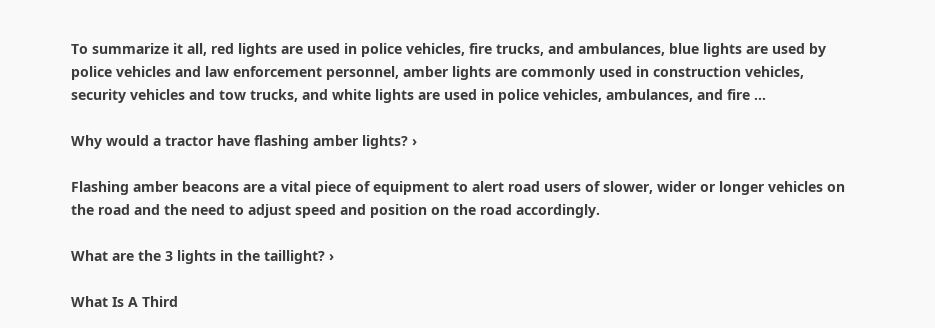To summarize it all, red lights are used in police vehicles, fire trucks, and ambulances, blue lights are used by police vehicles and law enforcement personnel, amber lights are commonly used in construction vehicles, security vehicles and tow trucks, and white lights are used in police vehicles, ambulances, and fire ...

Why would a tractor have flashing amber lights? ›

Flashing amber beacons are a vital piece of equipment to alert road users of slower, wider or longer vehicles on the road and the need to adjust speed and position on the road accordingly.

What are the 3 lights in the taillight? ›

What Is A Third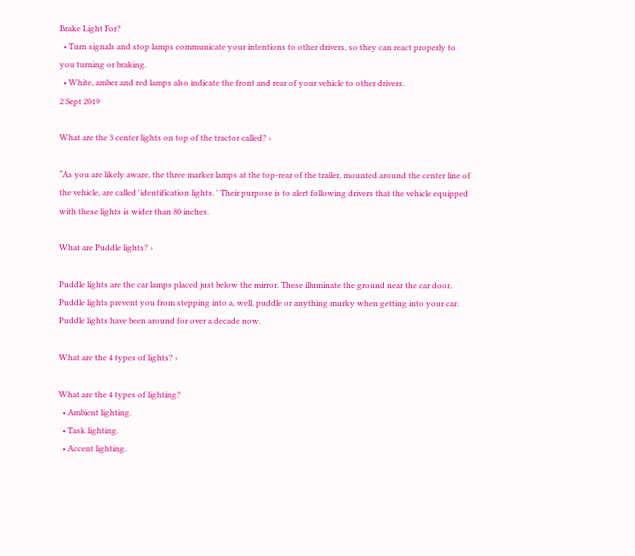Brake Light For?
  • Turn signals and stop lamps communicate your intentions to other drivers, so they can react properly to you turning or braking.
  • White, amber and red lamps also indicate the front and rear of your vehicle to other drivers.
2 Sept 2019

What are the 3 center lights on top of the tractor called? ›

“As you are likely aware, the three marker lamps at the top-rear of the trailer, mounted around the center line of the vehicle, are called 'identification lights. ' Their purpose is to alert following drivers that the vehicle equipped with these lights is wider than 80 inches.

What are Puddle lights? ›

Puddle lights are the car lamps placed just below the mirror. These illuminate the ground near the car door. Puddle lights prevent you from stepping into a, well, puddle or anything murky when getting into your car. Puddle lights have been around for over a decade now.

What are the 4 types of lights? ›

What are the 4 types of lighting?
  • Ambient lighting.
  • Task lighting.
  • Accent lighting.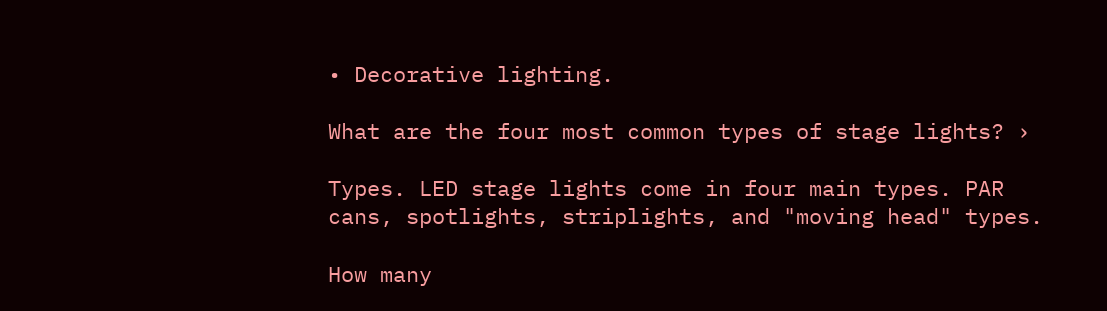• Decorative lighting.

What are the four most common types of stage lights? ›

Types. LED stage lights come in four main types. PAR cans, spotlights, striplights, and "moving head" types.

How many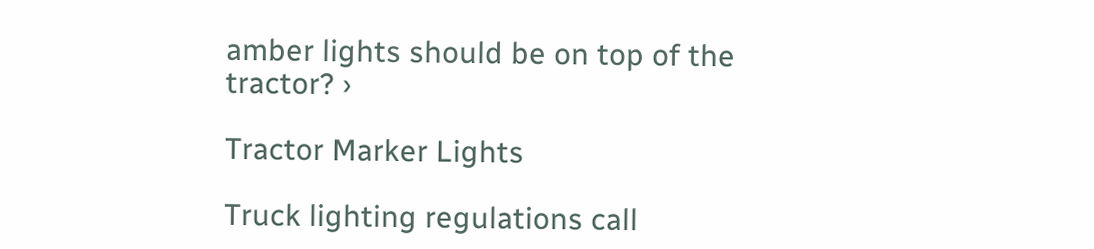amber lights should be on top of the tractor? ›

Tractor Marker Lights

Truck lighting regulations call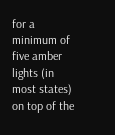for a minimum of five amber lights (in most states) on top of the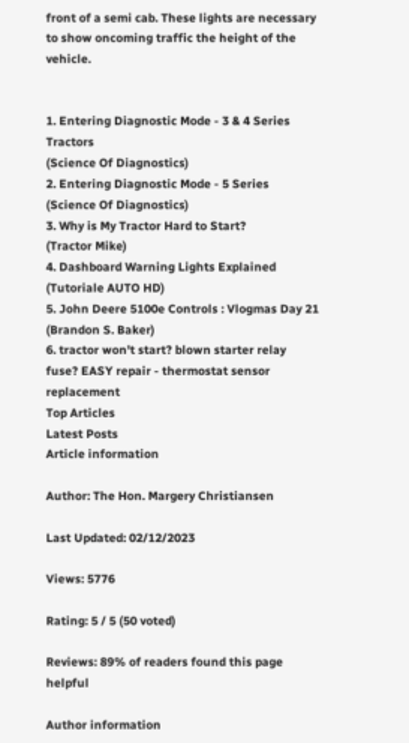front of a semi cab. These lights are necessary to show oncoming traffic the height of the vehicle.


1. Entering Diagnostic Mode - 3 & 4 Series Tractors
(Science Of Diagnostics)
2. Entering Diagnostic Mode - 5 Series
(Science Of Diagnostics)
3. Why is My Tractor Hard to Start?
(Tractor Mike)
4. Dashboard Warning Lights Explained
(Tutoriale AUTO HD)
5. John Deere 5100e Controls : Vlogmas Day 21
(Brandon S. Baker)
6. tractor won't start? blown starter relay fuse? EASY repair - thermostat sensor replacement
Top Articles
Latest Posts
Article information

Author: The Hon. Margery Christiansen

Last Updated: 02/12/2023

Views: 5776

Rating: 5 / 5 (50 voted)

Reviews: 89% of readers found this page helpful

Author information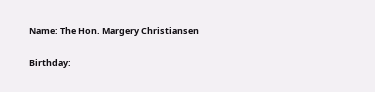Name: The Hon. Margery Christiansen

Birthday: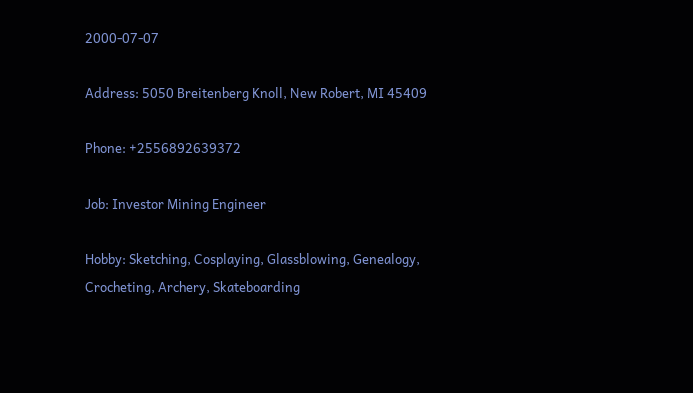2000-07-07

Address: 5050 Breitenberg Knoll, New Robert, MI 45409

Phone: +2556892639372

Job: Investor Mining Engineer

Hobby: Sketching, Cosplaying, Glassblowing, Genealogy, Crocheting, Archery, Skateboarding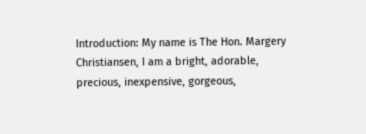Introduction: My name is The Hon. Margery Christiansen, I am a bright, adorable, precious, inexpensive, gorgeous,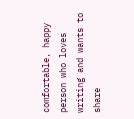comfortable, happy person who loves writing and wants to share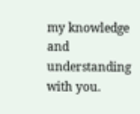my knowledge and understanding with you.